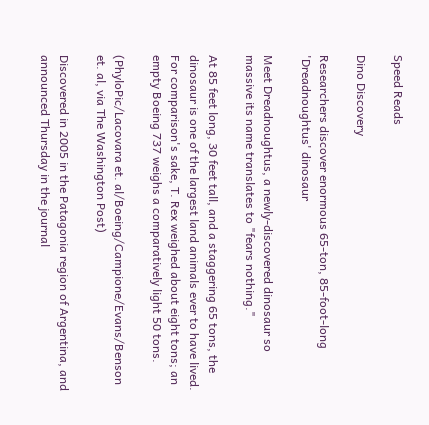Speed Reads

Dino Discovery

Researchers discover enormous 65-ton, 85-foot-long 'Dreadnoughtus' dinosaur

Meet Dreadnoughtus, a newly-discovered dinosaur so massive its name translates to "fears nothing."

At 85 feet long, 30 feet tall, and a staggering 65 tons, the dinosaur is one of the largest land animals ever to have lived. For comparison's sake, T. Rex weighed about eight tons; an empty Boeing 737 weighs a comparatively light 50 tons.

(PhyloPic/Lacovara et. al/Boeing/Campione/Evans/Benson et. al, via The Washington Post)

Discovered in 2005 in the Patagonia region of Argentina, and announced Thursday in the journal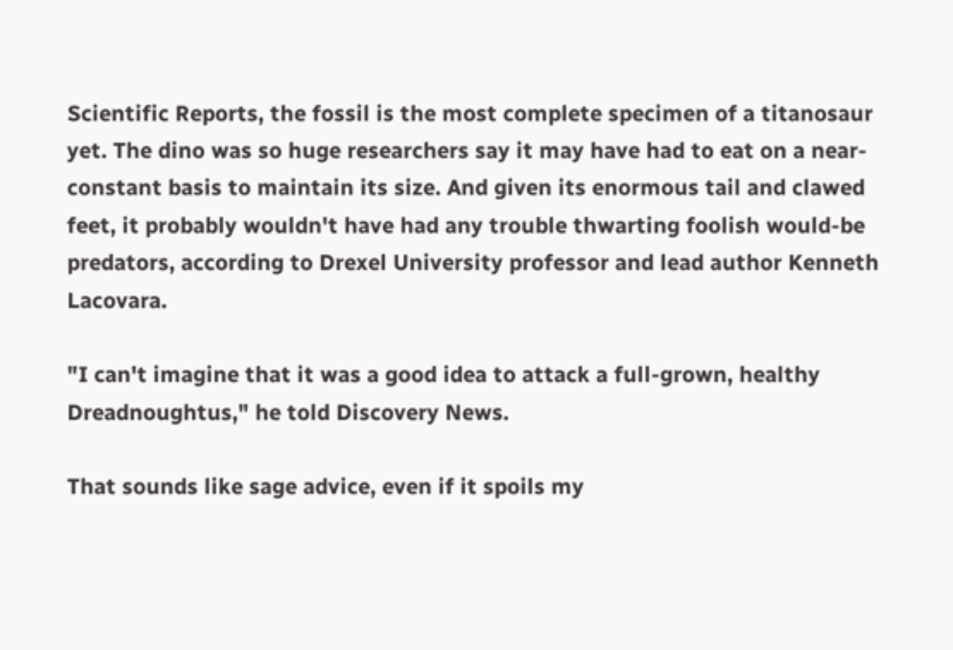Scientific Reports, the fossil is the most complete specimen of a titanosaur yet. The dino was so huge researchers say it may have had to eat on a near-constant basis to maintain its size. And given its enormous tail and clawed feet, it probably wouldn't have had any trouble thwarting foolish would-be predators, according to Drexel University professor and lead author Kenneth Lacovara.

"I can't imagine that it was a good idea to attack a full-grown, healthy Dreadnoughtus," he told Discovery News.

That sounds like sage advice, even if it spoils my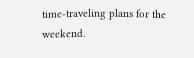time-traveling plans for the weekend.